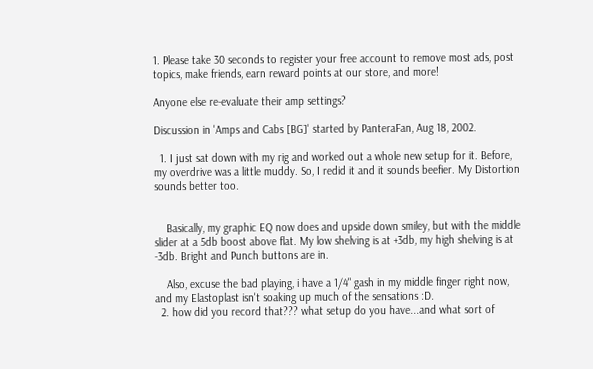1. Please take 30 seconds to register your free account to remove most ads, post topics, make friends, earn reward points at our store, and more!

Anyone else re-evaluate their amp settings?

Discussion in 'Amps and Cabs [BG]' started by PanteraFan, Aug 18, 2002.

  1. I just sat down with my rig and worked out a whole new setup for it. Before, my overdrive was a little muddy. So, I redid it and it sounds beefier. My Distortion sounds better too.


    Basically, my graphic EQ now does and upside down smiley, but with the middle slider at a 5db boost above flat. My low shelving is at +3db, my high shelving is at -3db. Bright and Punch buttons are in.

    Also, excuse the bad playing, i have a 1/4" gash in my middle finger right now, and my Elastoplast isn't soaking up much of the sensations :D.
  2. how did you record that??? what setup do you have...and what sort of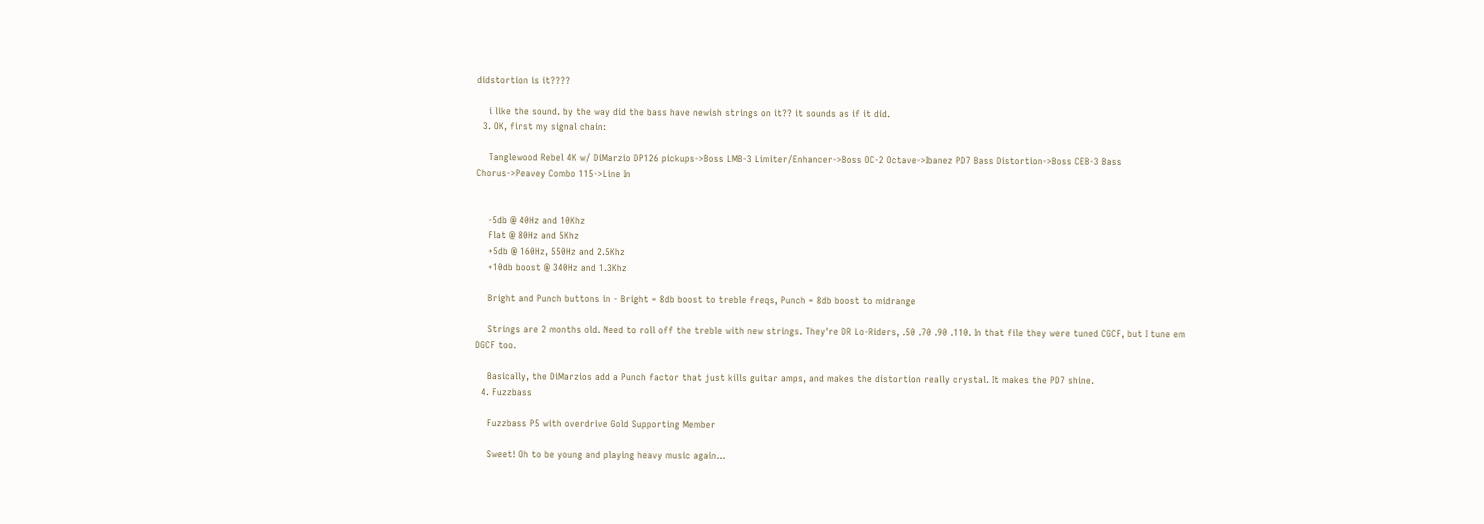didstortion is it????

    i like the sound. by the way did the bass have newish strings on it?? it sounds as if it did.
  3. OK, first my signal chain:

    Tanglewood Rebel 4K w/ DiMarzio DP126 pickups->Boss LMB-3 Limiter/Enhancer->Boss OC-2 Octave->Ibanez PD7 Bass Distortion->Boss CEB-3 Bass Chorus->Peavey Combo 115->Line In


    -5db @ 40Hz and 10Khz
    Flat @ 80Hz and 5Khz
    +5db @ 160Hz, 550Hz and 2.5Khz
    +10db boost @ 340Hz and 1.3Khz

    Bright and Punch buttons in - Bright = 8db boost to treble freqs, Punch = 8db boost to midrange

    Strings are 2 months old. Need to roll off the treble with new strings. They're DR Lo-Riders, .50 .70 .90 .110. In that file they were tuned CGCF, but I tune em DGCF too.

    Basically, the DiMarzios add a Punch factor that just kills guitar amps, and makes the distortion really crystal. It makes the PD7 shine.
  4. Fuzzbass

    Fuzzbass P5 with overdrive Gold Supporting Member

    Sweet! Oh to be young and playing heavy music again...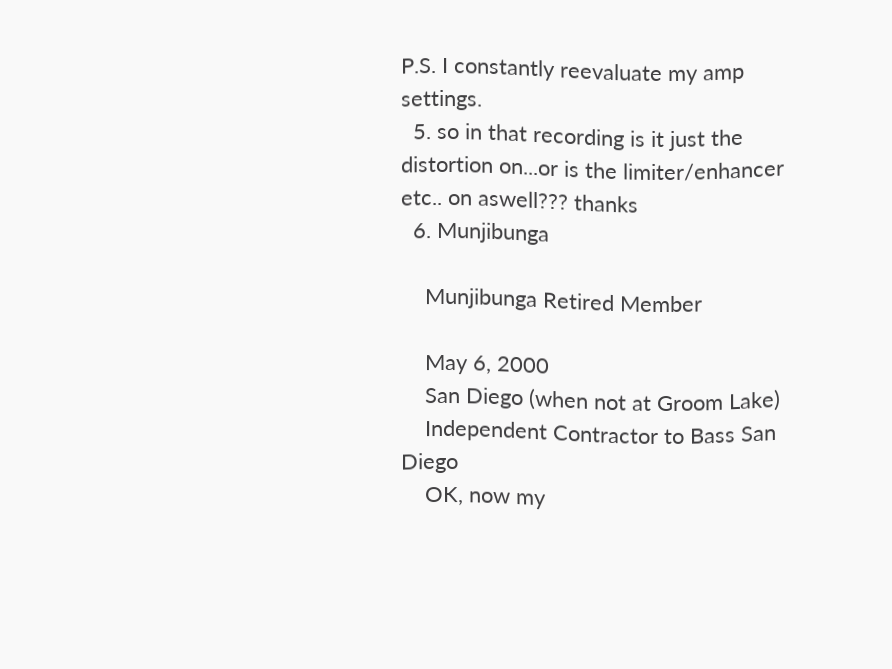P.S. I constantly reevaluate my amp settings.
  5. so in that recording is it just the distortion on...or is the limiter/enhancer etc.. on aswell??? thanks
  6. Munjibunga

    Munjibunga Retired Member

    May 6, 2000
    San Diego (when not at Groom Lake)
    Independent Contractor to Bass San Diego
    OK, now my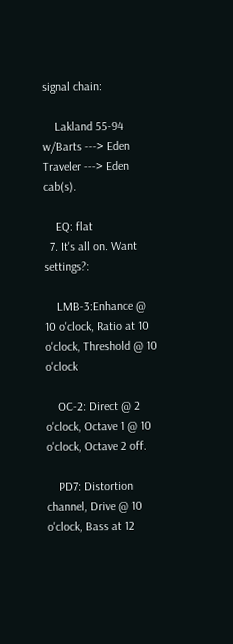signal chain:

    Lakland 55-94 w/Barts ---> Eden Traveler ---> Eden cab(s).

    EQ: flat
  7. It's all on. Want settings?:

    LMB-3:Enhance @ 10 o'clock, Ratio at 10 o'clock, Threshold @ 10 o'clock

    OC-2: Direct @ 2 o'clock, Octave 1 @ 10 o'clock, Octave 2 off.

    PD7: Distortion channel, Drive @ 10 o'clock, Bass at 12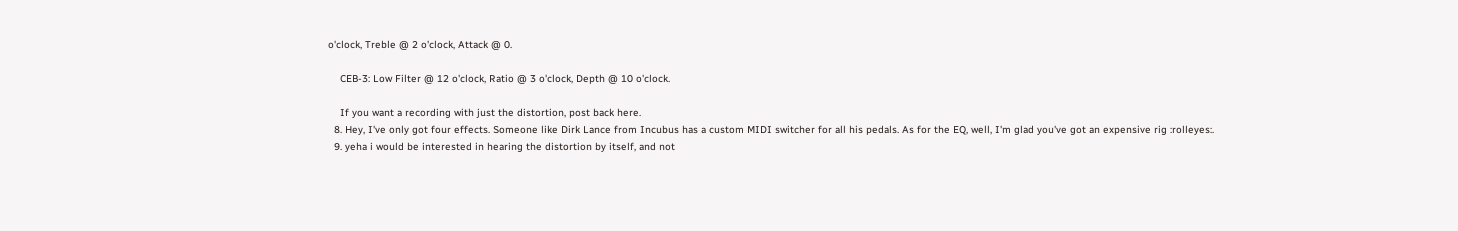o'clock, Treble @ 2 o'clock, Attack @ 0.

    CEB-3: Low Filter @ 12 o'clock, Ratio @ 3 o'clock, Depth @ 10 o'clock.

    If you want a recording with just the distortion, post back here.
  8. Hey, I've only got four effects. Someone like Dirk Lance from Incubus has a custom MIDI switcher for all his pedals. As for the EQ, well, I'm glad you've got an expensive rig :rolleyes:.
  9. yeha i would be interested in hearing the distortion by itself, and not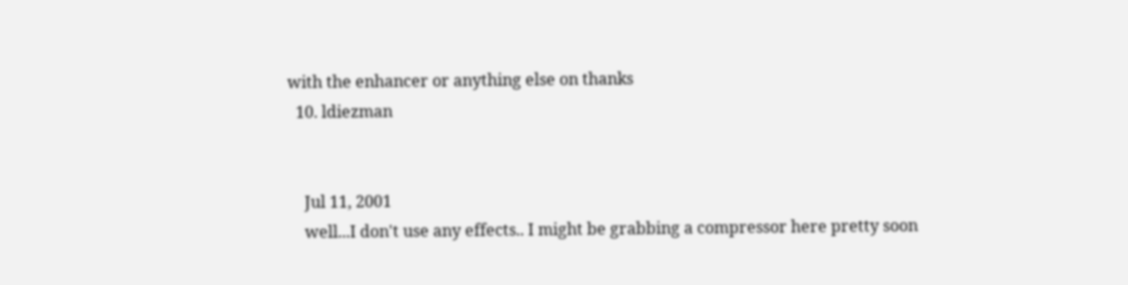with the enhancer or anything else on thanks
  10. ldiezman


    Jul 11, 2001
    well...I don't use any effects.. I might be grabbing a compressor here pretty soon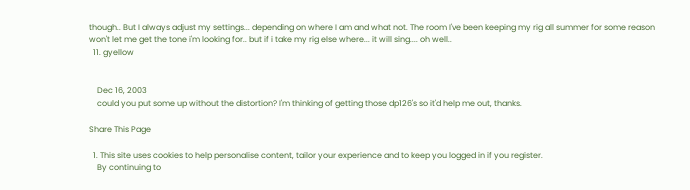though.. But I always adjust my settings... depending on where I am and what not. The room I've been keeping my rig all summer for some reason won't let me get the tone i'm looking for.. but if i take my rig else where... it will sing.... oh well..
  11. gyellow


    Dec 16, 2003
    could you put some up without the distortion? I'm thinking of getting those dp126's so it'd help me out, thanks.

Share This Page

  1. This site uses cookies to help personalise content, tailor your experience and to keep you logged in if you register.
    By continuing to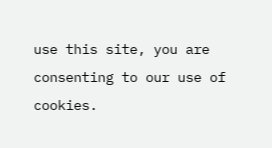use this site, you are consenting to our use of cookies.